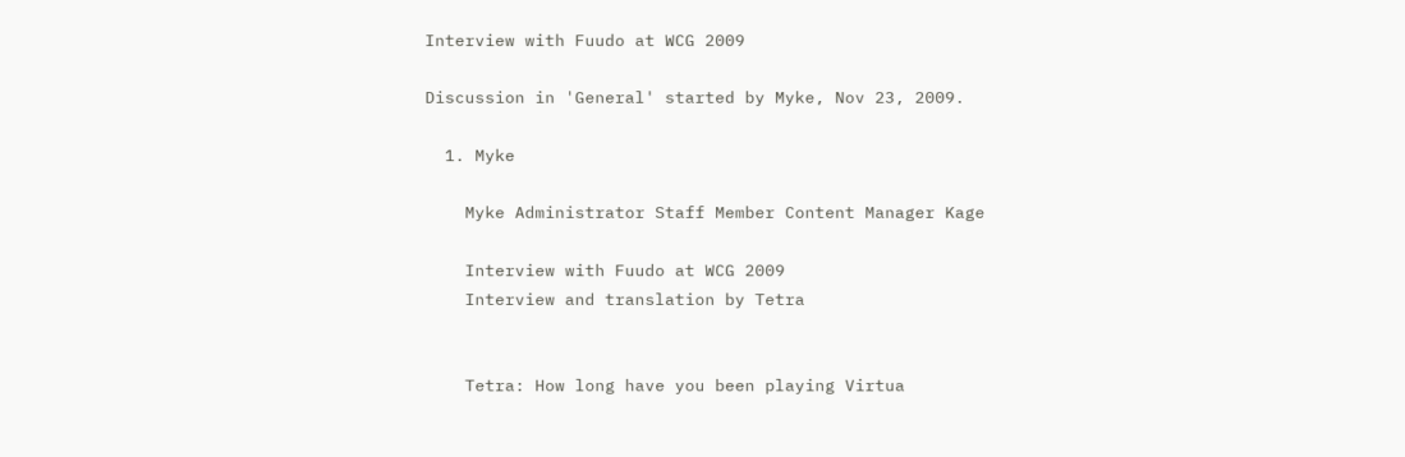Interview with Fuudo at WCG 2009

Discussion in 'General' started by Myke, Nov 23, 2009.

  1. Myke

    Myke Administrator Staff Member Content Manager Kage

    Interview with Fuudo at WCG 2009
    Interview and translation by Tetra


    Tetra: How long have you been playing Virtua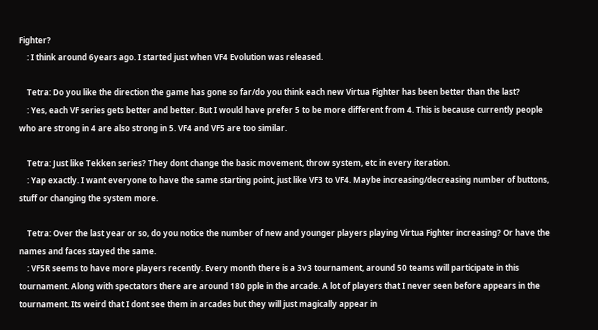Fighter?
    : I think around 6years ago. I started just when VF4 Evolution was released.

    Tetra: Do you like the direction the game has gone so far/do you think each new Virtua Fighter has been better than the last?
    : Yes, each VF series gets better and better. But I would have prefer 5 to be more different from 4. This is because currently people who are strong in 4 are also strong in 5. VF4 and VF5 are too similar.

    Tetra: Just like Tekken series? They dont change the basic movement, throw system, etc in every iteration.
    : Yap exactly. I want everyone to have the same starting point, just like VF3 to VF4. Maybe increasing/decreasing number of buttons, stuff or changing the system more.

    Tetra: Over the last year or so, do you notice the number of new and younger players playing Virtua Fighter increasing? Or have the names and faces stayed the same.
    : VF5R seems to have more players recently. Every month there is a 3v3 tournament, around 50 teams will participate in this tournament. Along with spectators there are around 180 pple in the arcade. A lot of players that I never seen before appears in the tournament. Its weird that I dont see them in arcades but they will just magically appear in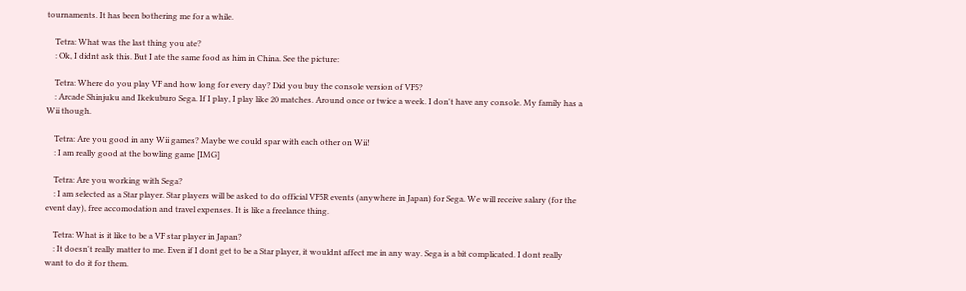tournaments. It has been bothering me for a while.

    Tetra: What was the last thing you ate?
    : Ok, I didnt ask this. But I ate the same food as him in China. See the picture:

    Tetra: Where do you play VF and how long for every day? Did you buy the console version of VF5?
    : Arcade Shinjuku and Ikekuburo Sega. If I play, I play like 20 matches. Around once or twice a week. I don't have any console. My family has a Wii though.

    Tetra: Are you good in any Wii games? Maybe we could spar with each other on Wii!
    : I am really good at the bowling game [IMG]

    Tetra: Are you working with Sega?
    : I am selected as a Star player. Star players will be asked to do official VF5R events (anywhere in Japan) for Sega. We will receive salary (for the event day), free accomodation and travel expenses. It is like a freelance thing.

    Tetra: What is it like to be a VF star player in Japan?
    : It doesn't really matter to me. Even if I dont get to be a Star player, it wouldnt affect me in any way. Sega is a bit complicated. I dont really want to do it for them.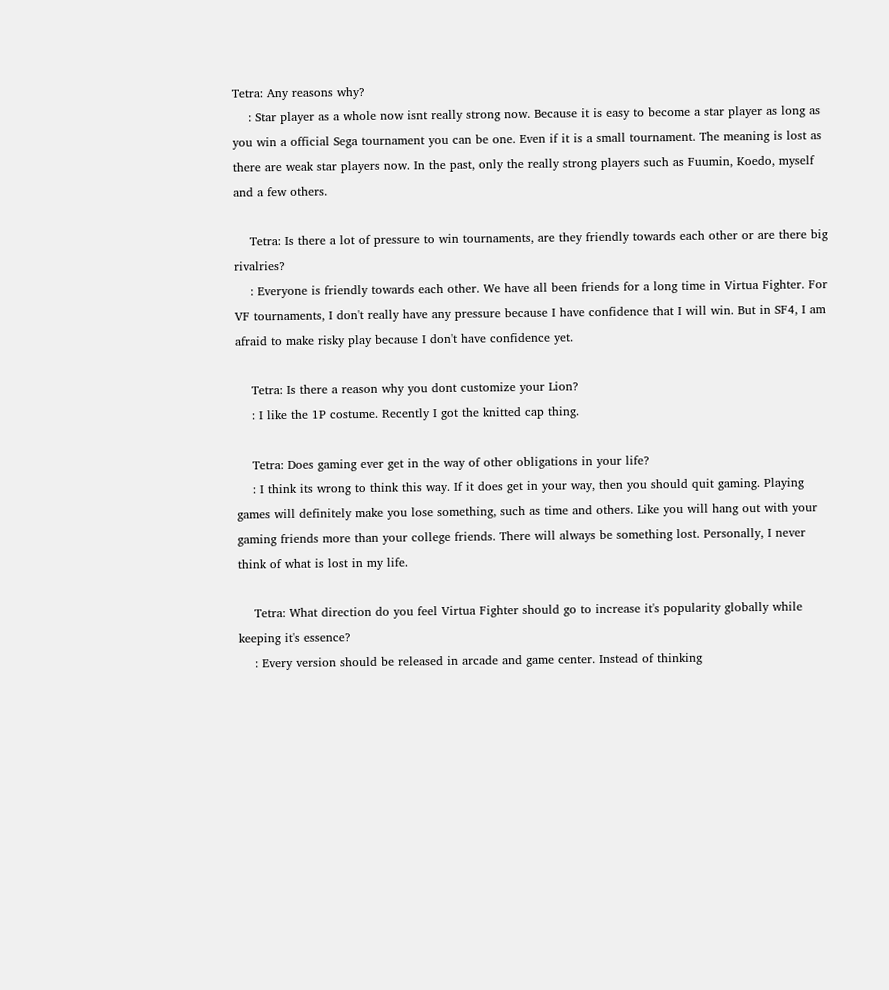Tetra: Any reasons why?
    : Star player as a whole now isnt really strong now. Because it is easy to become a star player as long as you win a official Sega tournament you can be one. Even if it is a small tournament. The meaning is lost as there are weak star players now. In the past, only the really strong players such as Fuumin, Koedo, myself and a few others.

    Tetra: Is there a lot of pressure to win tournaments, are they friendly towards each other or are there big rivalries?
    : Everyone is friendly towards each other. We have all been friends for a long time in Virtua Fighter. For VF tournaments, I don't really have any pressure because I have confidence that I will win. But in SF4, I am afraid to make risky play because I don't have confidence yet.

    Tetra: Is there a reason why you dont customize your Lion?
    : I like the 1P costume. Recently I got the knitted cap thing.

    Tetra: Does gaming ever get in the way of other obligations in your life?
    : I think its wrong to think this way. If it does get in your way, then you should quit gaming. Playing games will definitely make you lose something, such as time and others. Like you will hang out with your gaming friends more than your college friends. There will always be something lost. Personally, I never think of what is lost in my life.

    Tetra: What direction do you feel Virtua Fighter should go to increase it's popularity globally while keeping it's essence?
    : Every version should be released in arcade and game center. Instead of thinking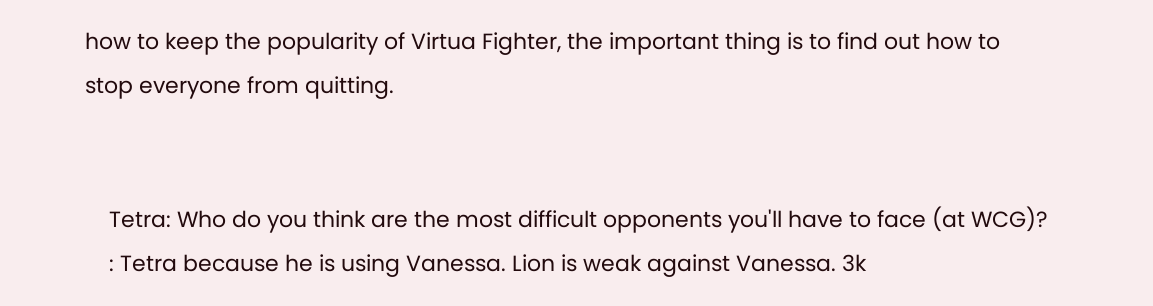how to keep the popularity of Virtua Fighter, the important thing is to find out how to stop everyone from quitting.


    Tetra: Who do you think are the most difficult opponents you'll have to face (at WCG)?
    : Tetra because he is using Vanessa. Lion is weak against Vanessa. 3k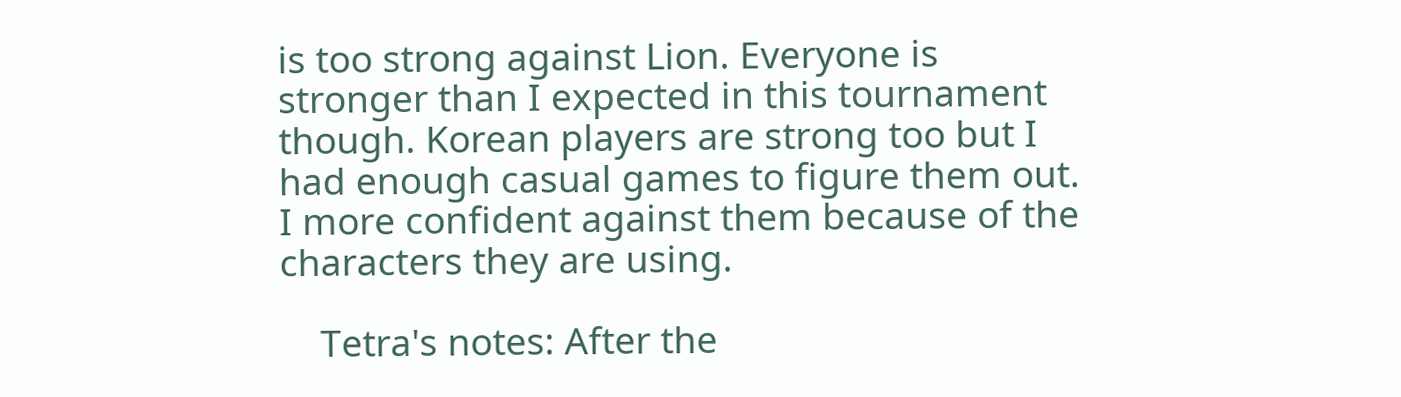is too strong against Lion. Everyone is stronger than I expected in this tournament though. Korean players are strong too but I had enough casual games to figure them out. I more confident against them because of the characters they are using.

    Tetra's notes: After the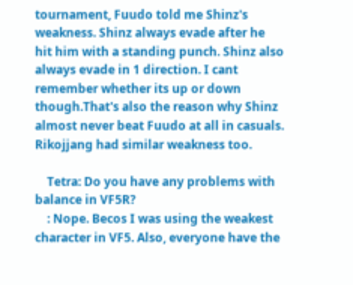tournament, Fuudo told me Shinz's weakness. Shinz always evade after he hit him with a standing punch. Shinz also always evade in 1 direction. I cant remember whether its up or down though.That's also the reason why Shinz almost never beat Fuudo at all in casuals. Rikojjang had similar weakness too.

    Tetra: Do you have any problems with balance in VF5R?
    : Nope. Becos I was using the weakest character in VF5. Also, everyone have the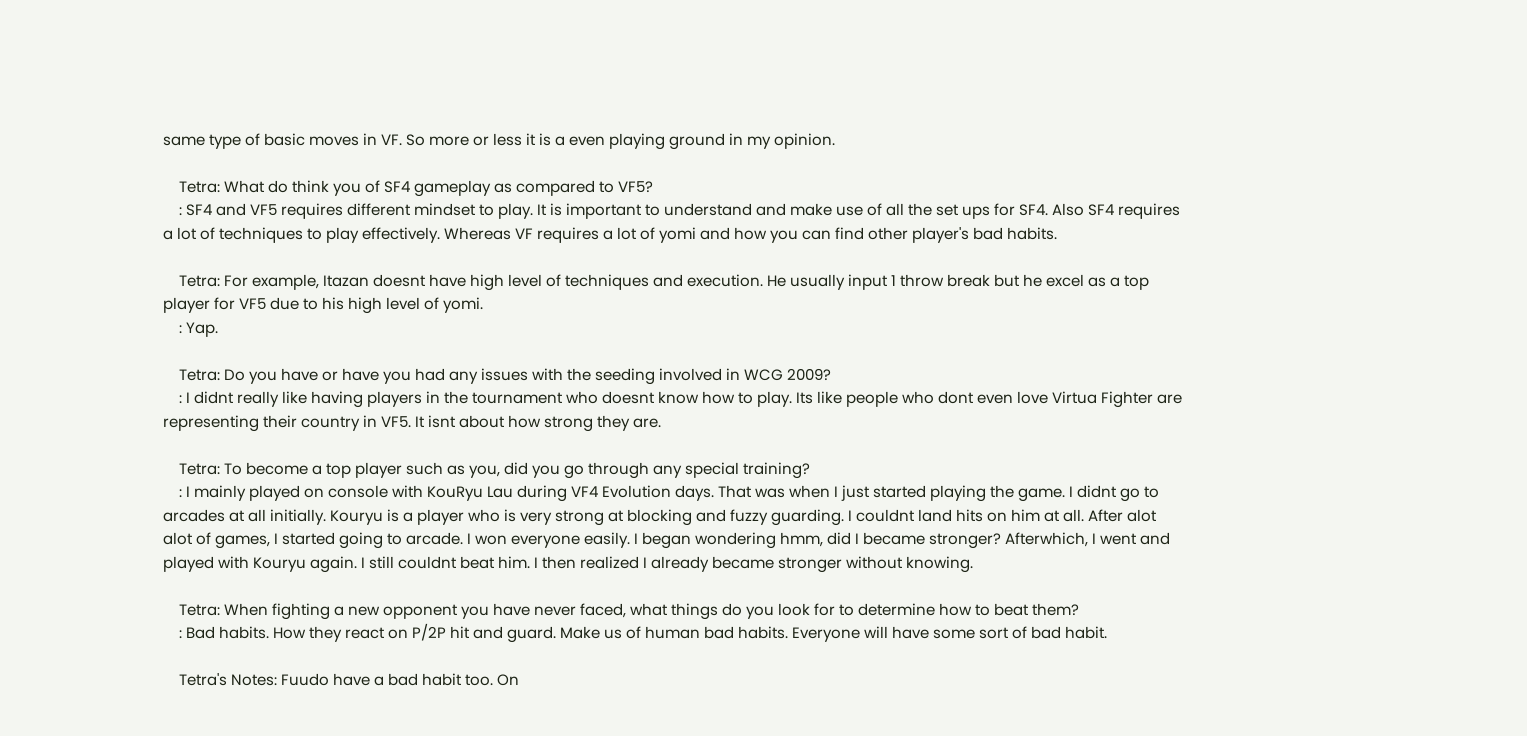same type of basic moves in VF. So more or less it is a even playing ground in my opinion.

    Tetra: What do think you of SF4 gameplay as compared to VF5?
    : SF4 and VF5 requires different mindset to play. It is important to understand and make use of all the set ups for SF4. Also SF4 requires a lot of techniques to play effectively. Whereas VF requires a lot of yomi and how you can find other player's bad habits.

    Tetra: For example, Itazan doesnt have high level of techniques and execution. He usually input 1 throw break but he excel as a top player for VF5 due to his high level of yomi.
    : Yap.

    Tetra: Do you have or have you had any issues with the seeding involved in WCG 2009?
    : I didnt really like having players in the tournament who doesnt know how to play. Its like people who dont even love Virtua Fighter are representing their country in VF5. It isnt about how strong they are.

    Tetra: To become a top player such as you, did you go through any special training?
    : I mainly played on console with KouRyu Lau during VF4 Evolution days. That was when I just started playing the game. I didnt go to arcades at all initially. Kouryu is a player who is very strong at blocking and fuzzy guarding. I couldnt land hits on him at all. After alot alot of games, I started going to arcade. I won everyone easily. I began wondering hmm, did I became stronger? Afterwhich, I went and played with Kouryu again. I still couldnt beat him. I then realized I already became stronger without knowing.

    Tetra: When fighting a new opponent you have never faced, what things do you look for to determine how to beat them?
    : Bad habits. How they react on P/2P hit and guard. Make us of human bad habits. Everyone will have some sort of bad habit.

    Tetra's Notes: Fuudo have a bad habit too. On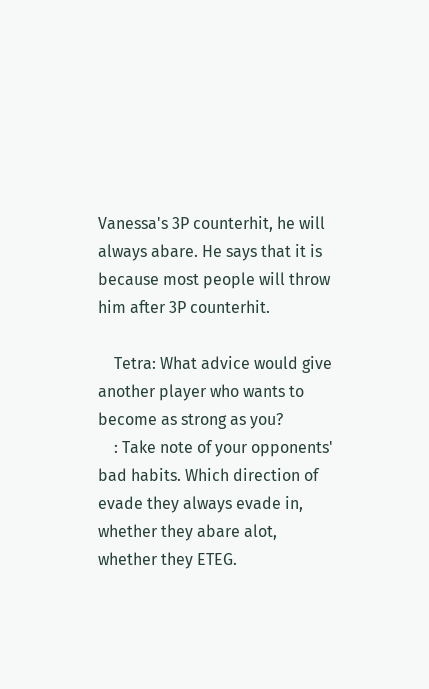Vanessa's 3P counterhit, he will always abare. He says that it is because most people will throw him after 3P counterhit.

    Tetra: What advice would give another player who wants to become as strong as you?
    : Take note of your opponents' bad habits. Which direction of evade they always evade in, whether they abare alot, whether they ETEG.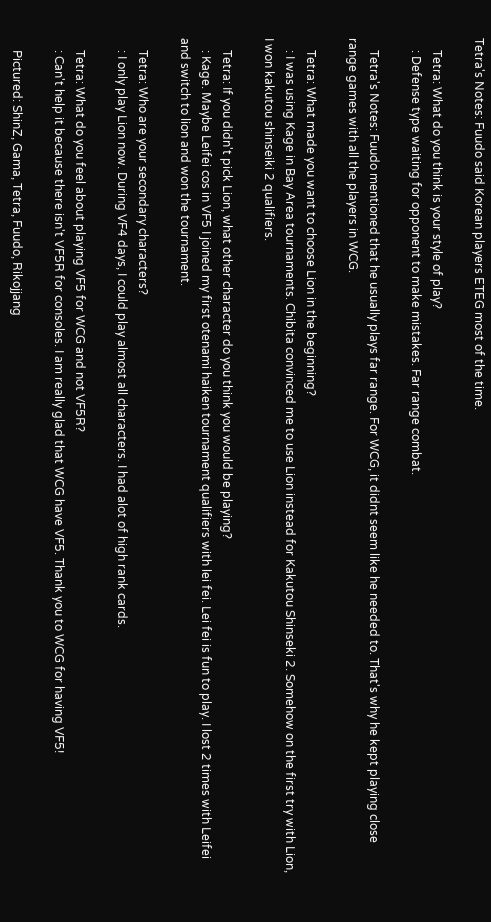Tetra's Notes: Fuudo said Korean players ETEG most of the time.

    Tetra: What do you think is your style of play?
    : Defense type waiting for opponent to make mistakes. Far range combat.

    Tetra's Notes: Fuudo mentioned that he usually plays far range. For WCG, it didnt seem like he needed to. That's why he kept playing close range games with all the players in WCG.

    Tetra: What made you want to choose Lion in the beginning?
    : I was using Kage in Bay Area tournaments. Chibita convinced me to use Lion instead for Kakutou Shinseki 2. Somehow on the first try with Lion, I won kakutou shinseiki 2 qualifiers.

    Tetra: If you didn't pick Lion, what other character do you think you would be playing?
    : Kage. Maybe Leifei cos in VF5 I joined my first otenami haiken tournament qualifiers with lei fei. Lei fei is fun to play. I lost 2 times with Leifei and switch to lion and won the tournament.

    Tetra: Who are your secondary characters?
    : I only play Lion now. During VF4 days, I could play almost all characters. I had alot of high rank cards.

    Tetra: What do you feel about playing VF5 for WCG and not VF5R?
    : Can't help it because there isn't VF5R for consoles. I am really glad that WCG have VF5. Thank you to WCG for having VF5!

    Pictured: ShinZ, Gama, Tetra, Fuudo, Rikojjang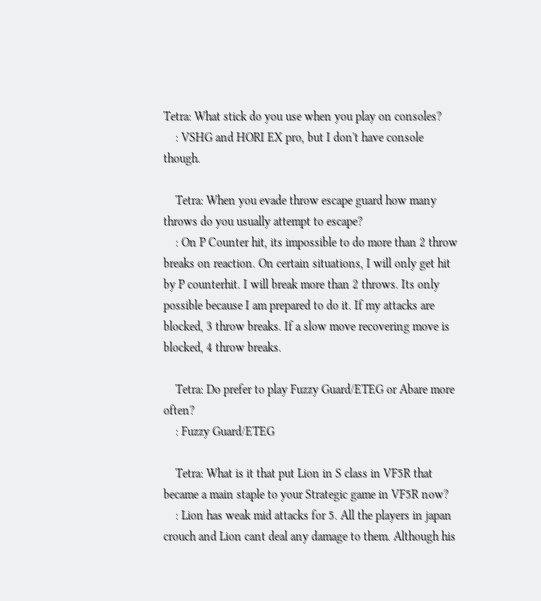Tetra: What stick do you use when you play on consoles?
    : VSHG and HORI EX pro, but I don't have console though.

    Tetra: When you evade throw escape guard how many throws do you usually attempt to escape?
    : On P Counter hit, its impossible to do more than 2 throw breaks on reaction. On certain situations, I will only get hit by P counterhit. I will break more than 2 throws. Its only possible because I am prepared to do it. If my attacks are blocked, 3 throw breaks. If a slow move recovering move is blocked, 4 throw breaks.

    Tetra: Do prefer to play Fuzzy Guard/ETEG or Abare more often?
    : Fuzzy Guard/ETEG

    Tetra: What is it that put Lion in S class in VF5R that became a main staple to your Strategic game in VF5R now?
    : Lion has weak mid attacks for 5. All the players in japan crouch and Lion cant deal any damage to them. Although his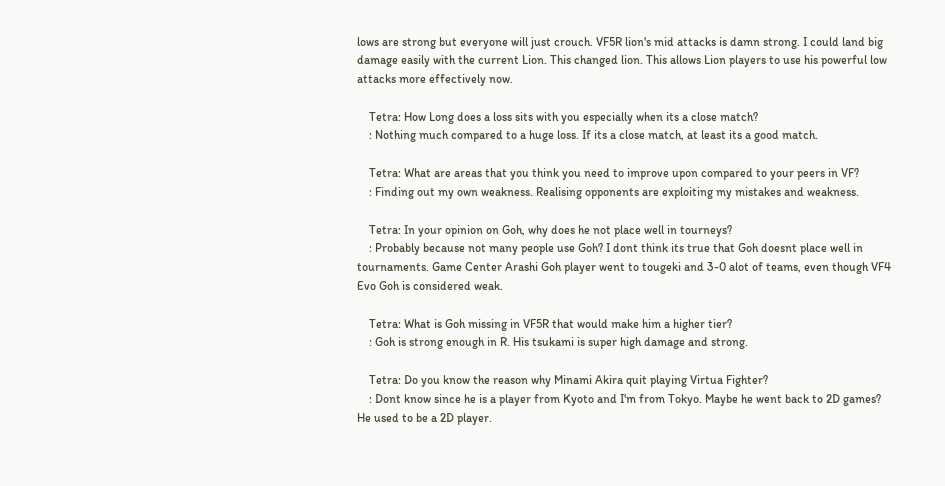lows are strong but everyone will just crouch. VF5R lion's mid attacks is damn strong. I could land big damage easily with the current Lion. This changed lion. This allows Lion players to use his powerful low attacks more effectively now.

    Tetra: How Long does a loss sits with you especially when its a close match?
    : Nothing much compared to a huge loss. If its a close match, at least its a good match.

    Tetra: What are areas that you think you need to improve upon compared to your peers in VF?
    : Finding out my own weakness. Realising opponents are exploiting my mistakes and weakness.

    Tetra: In your opinion on Goh, why does he not place well in tourneys?
    : Probably because not many people use Goh? I dont think its true that Goh doesnt place well in tournaments. Game Center Arashi Goh player went to tougeki and 3-0 alot of teams, even though VF4 Evo Goh is considered weak.

    Tetra: What is Goh missing in VF5R that would make him a higher tier?
    : Goh is strong enough in R. His tsukami is super high damage and strong.

    Tetra: Do you know the reason why Minami Akira quit playing Virtua Fighter?
    : Dont know since he is a player from Kyoto and I'm from Tokyo. Maybe he went back to 2D games? He used to be a 2D player.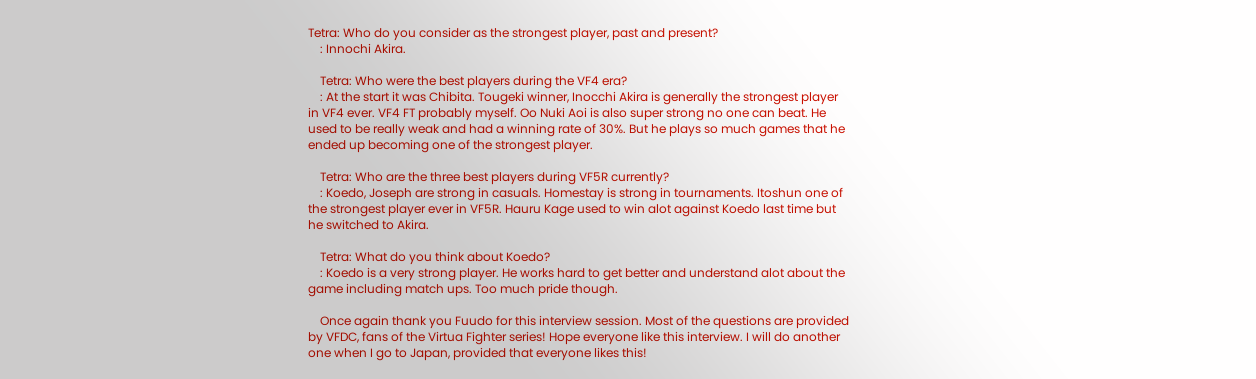Tetra: Who do you consider as the strongest player, past and present?
    : Innochi Akira.

    Tetra: Who were the best players during the VF4 era?
    : At the start it was Chibita. Tougeki winner, Inocchi Akira is generally the strongest player in VF4 ever. VF4 FT probably myself. Oo Nuki Aoi is also super strong no one can beat. He used to be really weak and had a winning rate of 30%. But he plays so much games that he ended up becoming one of the strongest player.

    Tetra: Who are the three best players during VF5R currently?
    : Koedo, Joseph are strong in casuals. Homestay is strong in tournaments. Itoshun one of the strongest player ever in VF5R. Hauru Kage used to win alot against Koedo last time but he switched to Akira.

    Tetra: What do you think about Koedo?
    : Koedo is a very strong player. He works hard to get better and understand alot about the game including match ups. Too much pride though.

    Once again thank you Fuudo for this interview session. Most of the questions are provided by VFDC, fans of the Virtua Fighter series! Hope everyone like this interview. I will do another one when I go to Japan, provided that everyone likes this!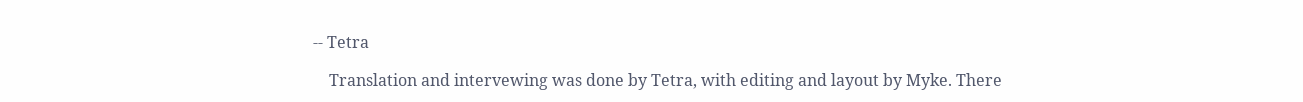-- Tetra

    Translation and intervewing was done by Tetra, with editing and layout by Myke. There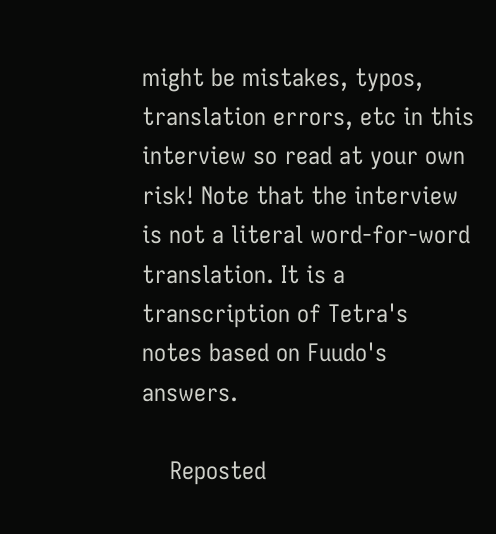might be mistakes, typos, translation errors, etc in this interview so read at your own risk! Note that the interview is not a literal word-for-word translation. It is a transcription of Tetra's notes based on Fuudo's answers.

    Reposted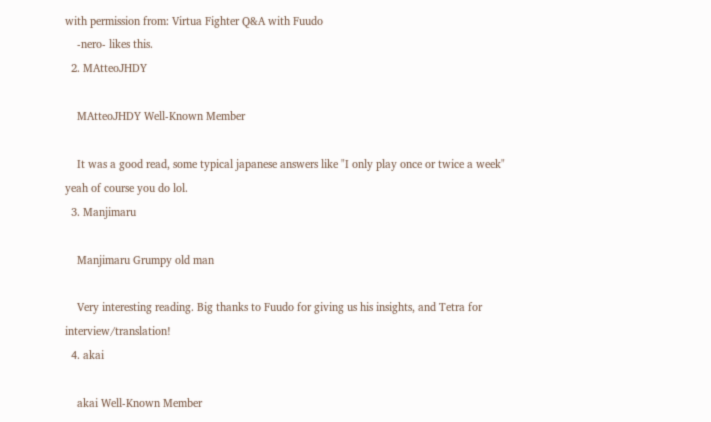with permission from: Virtua Fighter Q&A with Fuudo
    -nero- likes this.
  2. MAtteoJHDY

    MAtteoJHDY Well-Known Member

    It was a good read, some typical japanese answers like "I only play once or twice a week" yeah of course you do lol.
  3. Manjimaru

    Manjimaru Grumpy old man

    Very interesting reading. Big thanks to Fuudo for giving us his insights, and Tetra for interview/translation!
  4. akai

    akai Well-Known Member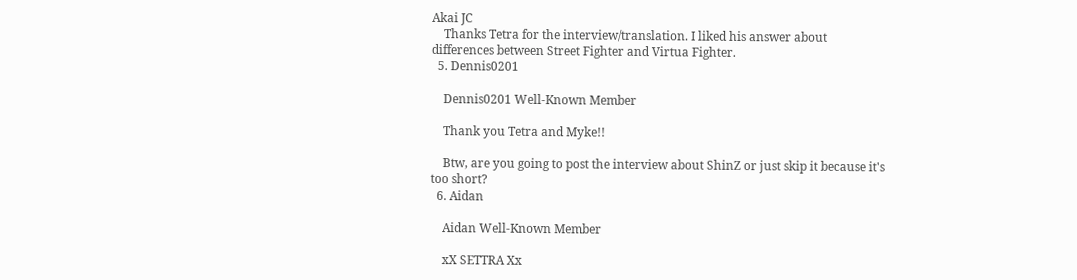Akai JC
    Thanks Tetra for the interview/translation. I liked his answer about differences between Street Fighter and Virtua Fighter.
  5. Dennis0201

    Dennis0201 Well-Known Member

    Thank you Tetra and Myke!!

    Btw, are you going to post the interview about ShinZ or just skip it because it's too short?
  6. Aidan

    Aidan Well-Known Member

    xX SETTRA Xx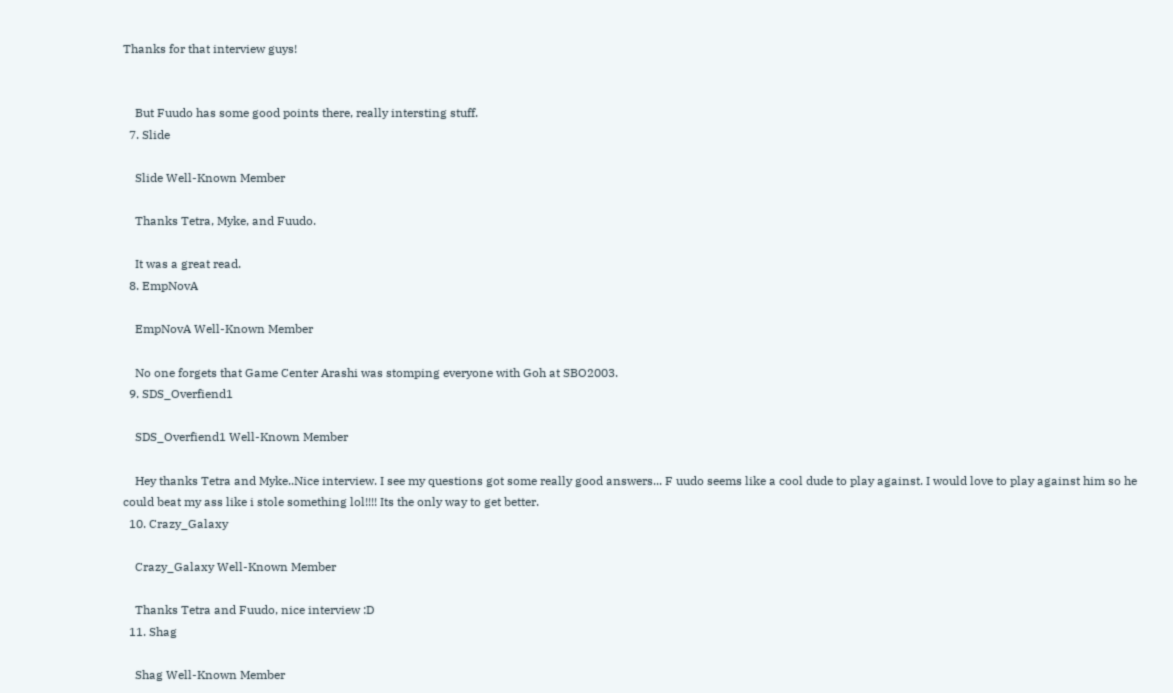Thanks for that interview guys!


    But Fuudo has some good points there, really intersting stuff.
  7. Slide

    Slide Well-Known Member

    Thanks Tetra, Myke, and Fuudo.

    It was a great read.
  8. EmpNovA

    EmpNovA Well-Known Member

    No one forgets that Game Center Arashi was stomping everyone with Goh at SBO2003.
  9. SDS_Overfiend1

    SDS_Overfiend1 Well-Known Member

    Hey thanks Tetra and Myke..Nice interview. I see my questions got some really good answers... F uudo seems like a cool dude to play against. I would love to play against him so he could beat my ass like i stole something lol!!!! Its the only way to get better.
  10. Crazy_Galaxy

    Crazy_Galaxy Well-Known Member

    Thanks Tetra and Fuudo, nice interview :D
  11. Shag

    Shag Well-Known Member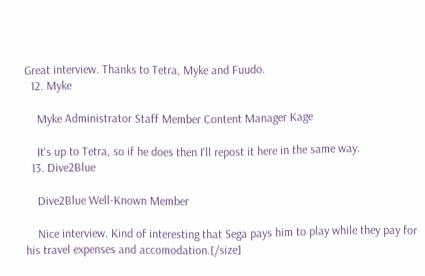Great interview. Thanks to Tetra, Myke and Fuudo.
  12. Myke

    Myke Administrator Staff Member Content Manager Kage

    It's up to Tetra, so if he does then I'll repost it here in the same way.
  13. Dive2Blue

    Dive2Blue Well-Known Member

    Nice interview. Kind of interesting that Sega pays him to play while they pay for his travel expenses and accomodation.[/size]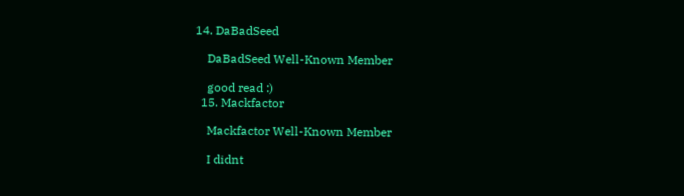14. DaBadSeed

    DaBadSeed Well-Known Member

    good read :)
  15. Mackfactor

    Mackfactor Well-Known Member

    I didnt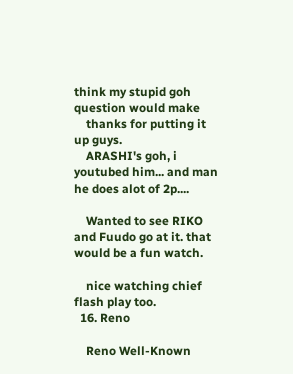think my stupid goh question would make
    thanks for putting it up guys.
    ARASHI's goh, i youtubed him... and man he does alot of 2p....

    Wanted to see RIKO and Fuudo go at it. that would be a fun watch.

    nice watching chief flash play too.
  16. Reno

    Reno Well-Known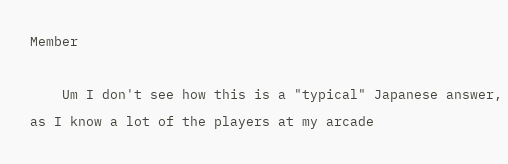Member

    Um I don't see how this is a "typical" Japanese answer, as I know a lot of the players at my arcade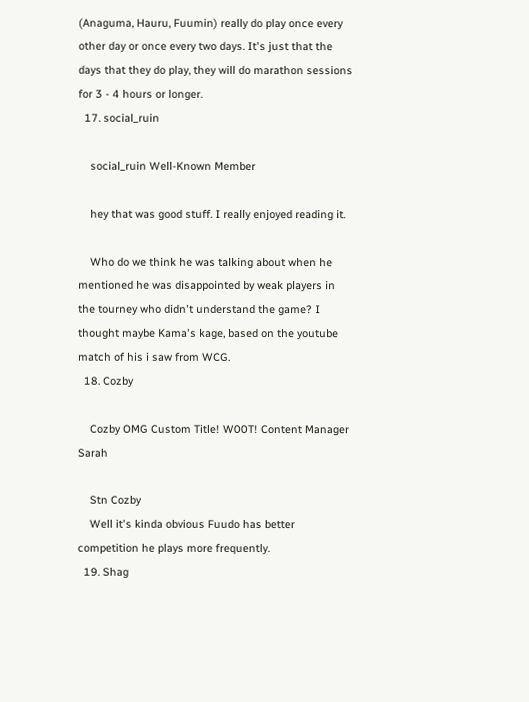(Anaguma, Hauru, Fuumin) really do play once every other day or once every two days. It's just that the days that they do play, they will do marathon sessions for 3 - 4 hours or longer.
  17. social_ruin

    social_ruin Well-Known Member

    hey that was good stuff. I really enjoyed reading it.

    Who do we think he was talking about when he mentioned he was disappointed by weak players in the tourney who didn't understand the game? I thought maybe Kama's kage, based on the youtube match of his i saw from WCG.
  18. Cozby

    Cozby OMG Custom Title! W00T! Content Manager Sarah

    Stn Cozby
    Well it's kinda obvious Fuudo has better competition he plays more frequently.
  19. Shag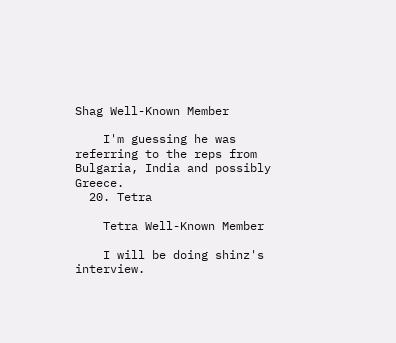Shag Well-Known Member

    I'm guessing he was referring to the reps from Bulgaria, India and possibly Greece.
  20. Tetra

    Tetra Well-Known Member

    I will be doing shinz's interview.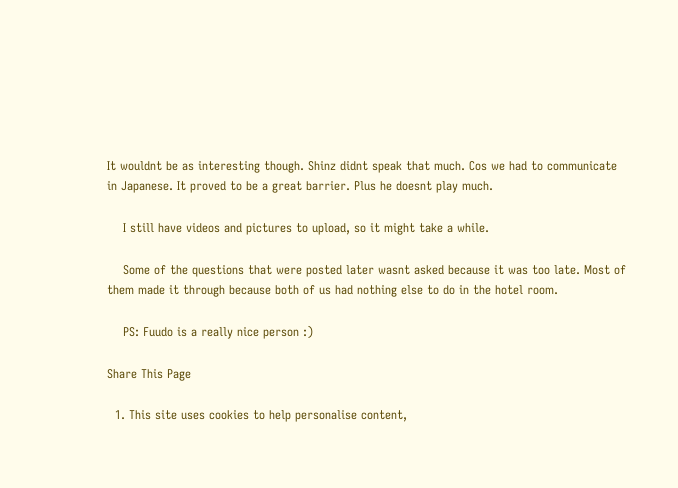It wouldnt be as interesting though. Shinz didnt speak that much. Cos we had to communicate in Japanese. It proved to be a great barrier. Plus he doesnt play much.

    I still have videos and pictures to upload, so it might take a while.

    Some of the questions that were posted later wasnt asked because it was too late. Most of them made it through because both of us had nothing else to do in the hotel room.

    PS: Fuudo is a really nice person :)

Share This Page

  1. This site uses cookies to help personalise content,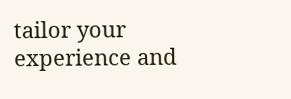tailor your experience and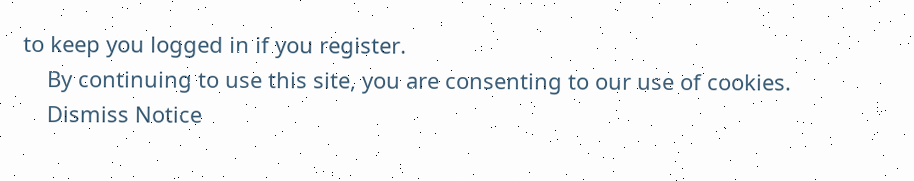to keep you logged in if you register.
    By continuing to use this site, you are consenting to our use of cookies.
    Dismiss Notice